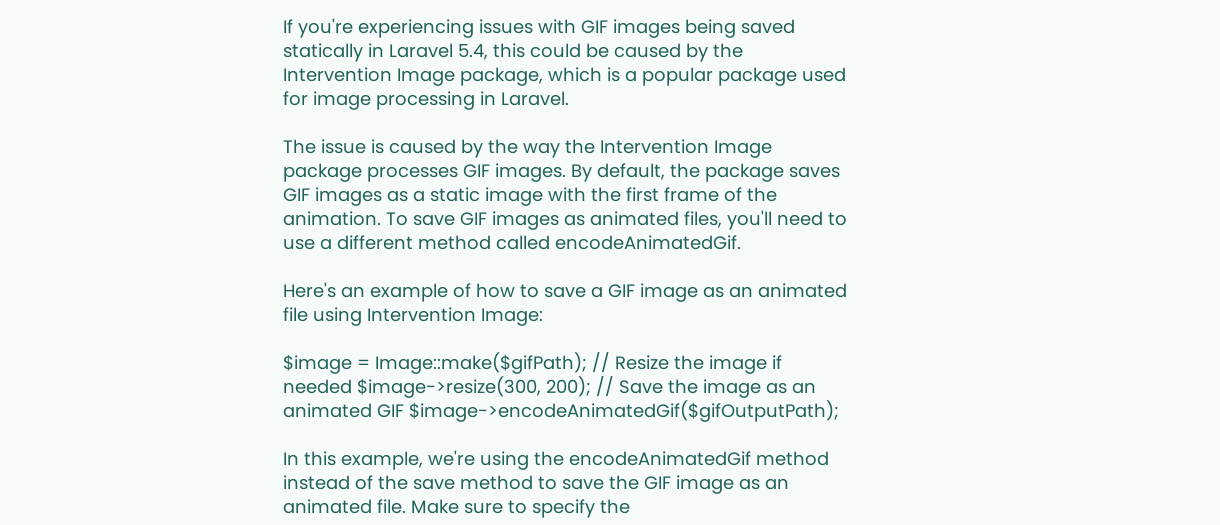If you're experiencing issues with GIF images being saved statically in Laravel 5.4, this could be caused by the Intervention Image package, which is a popular package used for image processing in Laravel.

The issue is caused by the way the Intervention Image package processes GIF images. By default, the package saves GIF images as a static image with the first frame of the animation. To save GIF images as animated files, you'll need to use a different method called encodeAnimatedGif.

Here's an example of how to save a GIF image as an animated file using Intervention Image:

$image = Image::make($gifPath); // Resize the image if needed $image->resize(300, 200); // Save the image as an animated GIF $image->encodeAnimatedGif($gifOutputPath);

In this example, we're using the encodeAnimatedGif method instead of the save method to save the GIF image as an animated file. Make sure to specify the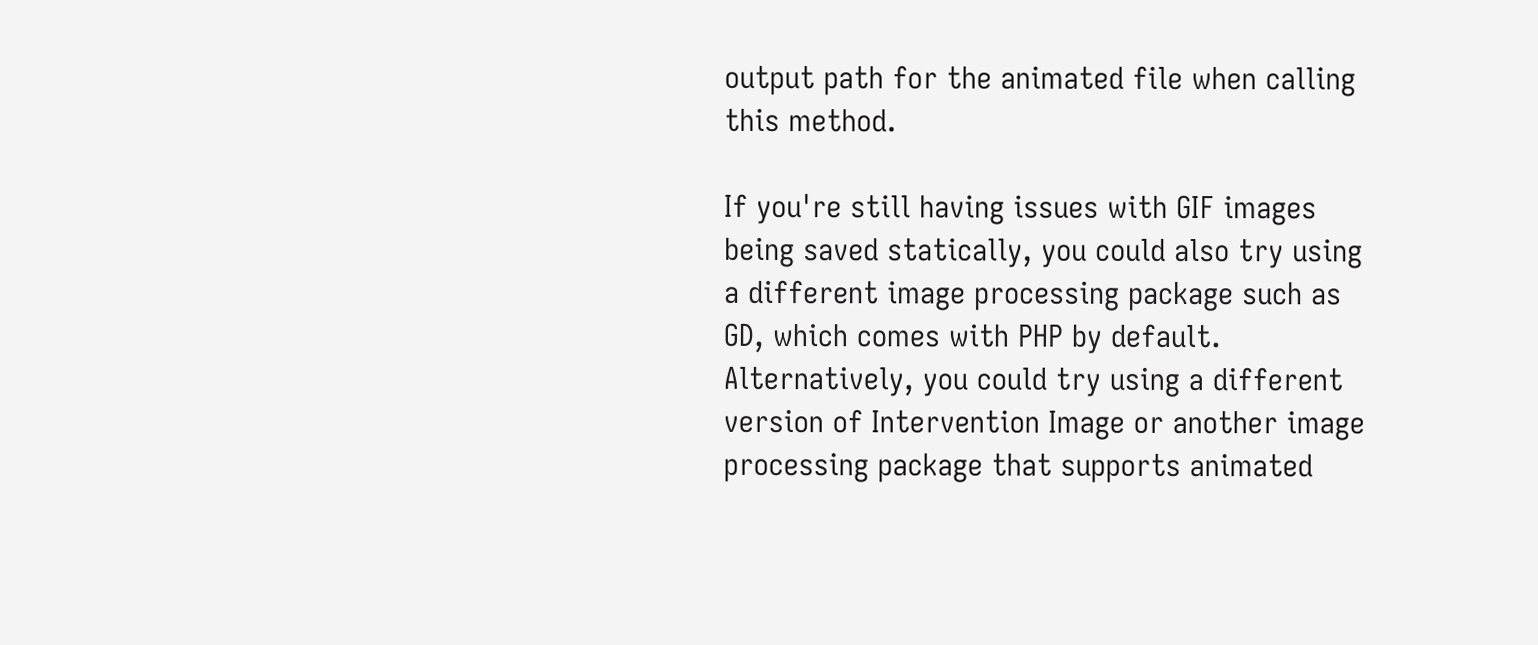output path for the animated file when calling this method.

If you're still having issues with GIF images being saved statically, you could also try using a different image processing package such as GD, which comes with PHP by default. Alternatively, you could try using a different version of Intervention Image or another image processing package that supports animated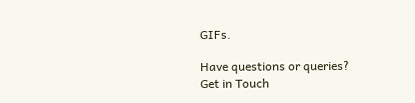GIFs.

Have questions or queries?
Get in Touch